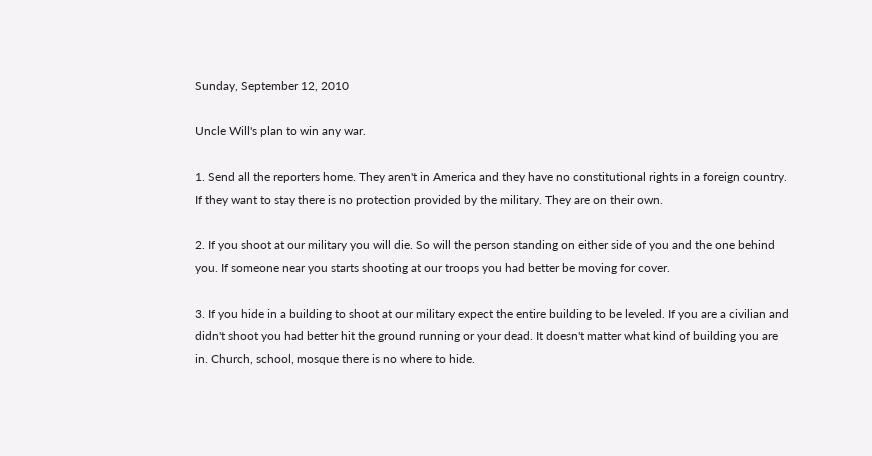Sunday, September 12, 2010

Uncle Will's plan to win any war.

1. Send all the reporters home. They aren't in America and they have no constitutional rights in a foreign country. If they want to stay there is no protection provided by the military. They are on their own.

2. If you shoot at our military you will die. So will the person standing on either side of you and the one behind you. If someone near you starts shooting at our troops you had better be moving for cover.

3. If you hide in a building to shoot at our military expect the entire building to be leveled. If you are a civilian and didn't shoot you had better hit the ground running or your dead. It doesn't matter what kind of building you are in. Church, school, mosque there is no where to hide.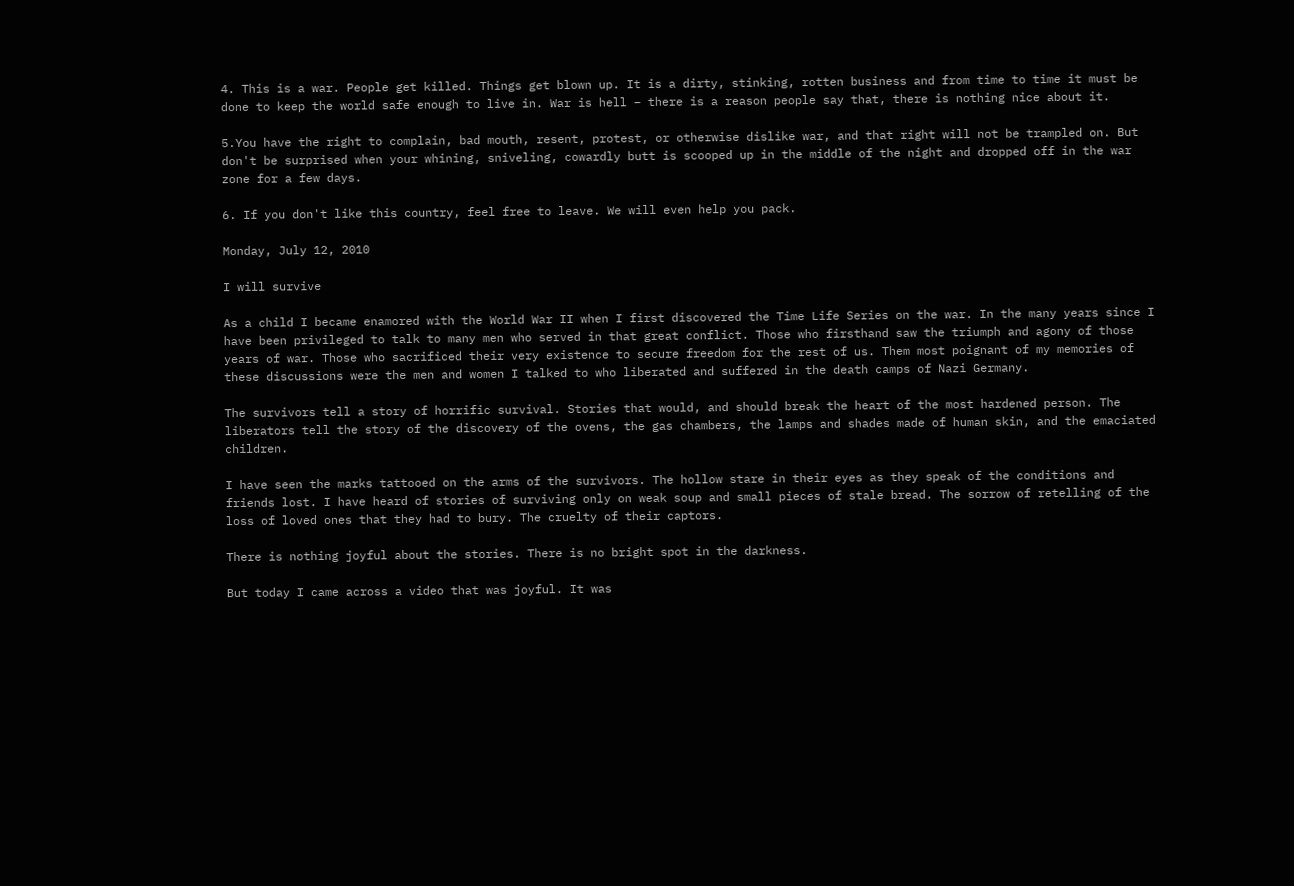4. This is a war. People get killed. Things get blown up. It is a dirty, stinking, rotten business and from time to time it must be done to keep the world safe enough to live in. War is hell – there is a reason people say that, there is nothing nice about it.

5.You have the right to complain, bad mouth, resent, protest, or otherwise dislike war, and that right will not be trampled on. But don't be surprised when your whining, sniveling, cowardly butt is scooped up in the middle of the night and dropped off in the war zone for a few days.

6. If you don't like this country, feel free to leave. We will even help you pack.

Monday, July 12, 2010

I will survive

As a child I became enamored with the World War II when I first discovered the Time Life Series on the war. In the many years since I have been privileged to talk to many men who served in that great conflict. Those who firsthand saw the triumph and agony of those years of war. Those who sacrificed their very existence to secure freedom for the rest of us. Them most poignant of my memories of these discussions were the men and women I talked to who liberated and suffered in the death camps of Nazi Germany.

The survivors tell a story of horrific survival. Stories that would, and should break the heart of the most hardened person. The liberators tell the story of the discovery of the ovens, the gas chambers, the lamps and shades made of human skin, and the emaciated children.

I have seen the marks tattooed on the arms of the survivors. The hollow stare in their eyes as they speak of the conditions and friends lost. I have heard of stories of surviving only on weak soup and small pieces of stale bread. The sorrow of retelling of the loss of loved ones that they had to bury. The cruelty of their captors.

There is nothing joyful about the stories. There is no bright spot in the darkness.

But today I came across a video that was joyful. It was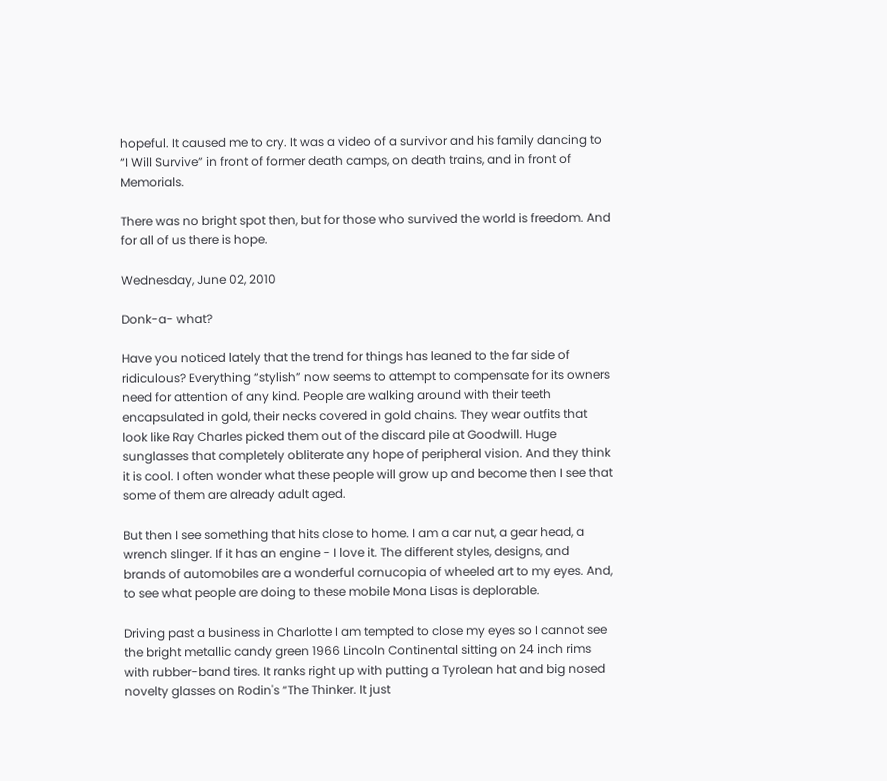hopeful. It caused me to cry. It was a video of a survivor and his family dancing to “I Will Survive” in front of former death camps, on death trains, and in front of Memorials.

There was no bright spot then, but for those who survived the world is freedom. And for all of us there is hope.

Wednesday, June 02, 2010

Donk-a- what?

Have you noticed lately that the trend for things has leaned to the far side of ridiculous? Everything “stylish” now seems to attempt to compensate for its owners need for attention of any kind. People are walking around with their teeth encapsulated in gold, their necks covered in gold chains. They wear outfits that look like Ray Charles picked them out of the discard pile at Goodwill. Huge sunglasses that completely obliterate any hope of peripheral vision. And they think it is cool. I often wonder what these people will grow up and become then I see that some of them are already adult aged.

But then I see something that hits close to home. I am a car nut, a gear head, a wrench slinger. If it has an engine - I love it. The different styles, designs, and brands of automobiles are a wonderful cornucopia of wheeled art to my eyes. And, to see what people are doing to these mobile Mona Lisas is deplorable.

Driving past a business in Charlotte I am tempted to close my eyes so I cannot see the bright metallic candy green 1966 Lincoln Continental sitting on 24 inch rims with rubber-band tires. It ranks right up with putting a Tyrolean hat and big nosed novelty glasses on Rodin's “The Thinker. It just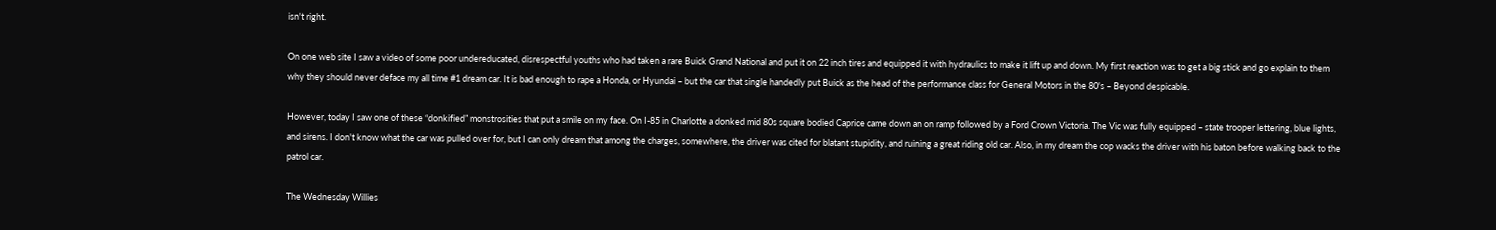isn't right.

On one web site I saw a video of some poor undereducated, disrespectful youths who had taken a rare Buick Grand National and put it on 22 inch tires and equipped it with hydraulics to make it lift up and down. My first reaction was to get a big stick and go explain to them why they should never deface my all time #1 dream car. It is bad enough to rape a Honda, or Hyundai – but the car that single handedly put Buick as the head of the performance class for General Motors in the 80's – Beyond despicable.

However, today I saw one of these “donkified” monstrosities that put a smile on my face. On I-85 in Charlotte a donked mid 80s square bodied Caprice came down an on ramp followed by a Ford Crown Victoria. The Vic was fully equipped – state trooper lettering, blue lights, and sirens. I don't know what the car was pulled over for, but I can only dream that among the charges, somewhere, the driver was cited for blatant stupidity, and ruining a great riding old car. Also, in my dream the cop wacks the driver with his baton before walking back to the patrol car.

The Wednesday Willies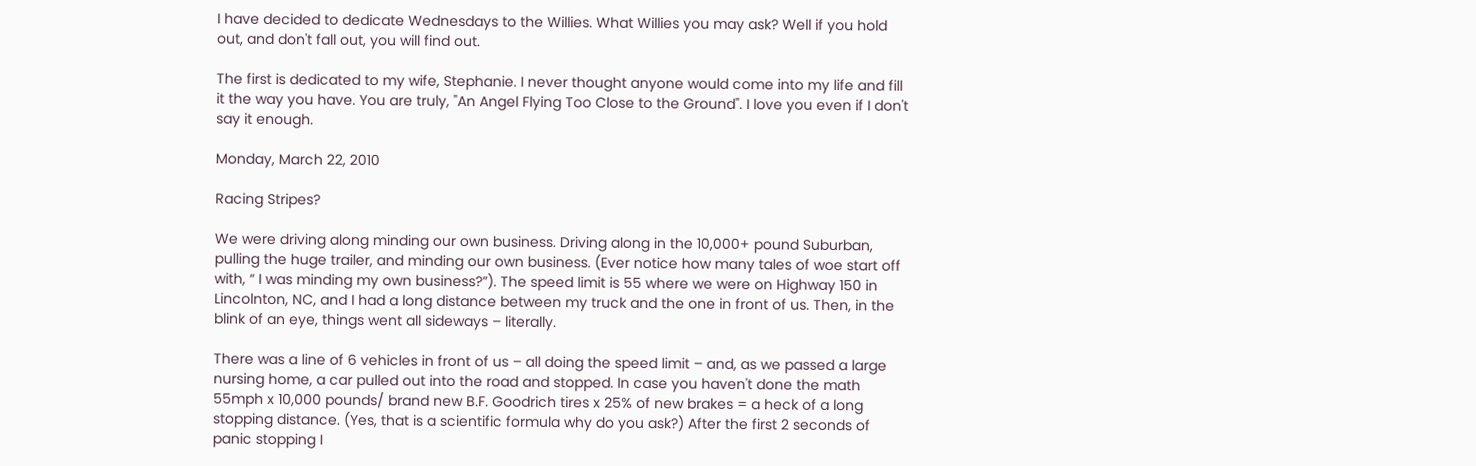I have decided to dedicate Wednesdays to the Willies. What Willies you may ask? Well if you hold out, and don't fall out, you will find out.

The first is dedicated to my wife, Stephanie. I never thought anyone would come into my life and fill it the way you have. You are truly, "An Angel Flying Too Close to the Ground". I love you even if I don't say it enough.

Monday, March 22, 2010

Racing Stripes?

We were driving along minding our own business. Driving along in the 10,000+ pound Suburban, pulling the huge trailer, and minding our own business. (Ever notice how many tales of woe start off with, “ I was minding my own business?”). The speed limit is 55 where we were on Highway 150 in Lincolnton, NC, and I had a long distance between my truck and the one in front of us. Then, in the blink of an eye, things went all sideways – literally.

There was a line of 6 vehicles in front of us – all doing the speed limit – and, as we passed a large nursing home, a car pulled out into the road and stopped. In case you haven't done the math 55mph x 10,000 pounds/ brand new B.F. Goodrich tires x 25% of new brakes = a heck of a long stopping distance. (Yes, that is a scientific formula why do you ask?) After the first 2 seconds of panic stopping I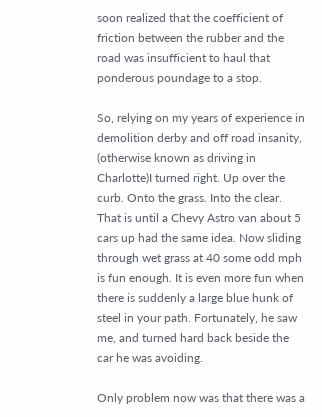soon realized that the coefficient of friction between the rubber and the road was insufficient to haul that ponderous poundage to a stop.

So, relying on my years of experience in demolition derby and off road insanity, (otherwise known as driving in Charlotte)I turned right. Up over the curb. Onto the grass. Into the clear. That is until a Chevy Astro van about 5 cars up had the same idea. Now sliding through wet grass at 40 some odd mph is fun enough. It is even more fun when there is suddenly a large blue hunk of steel in your path. Fortunately, he saw me, and turned hard back beside the car he was avoiding.

Only problem now was that there was a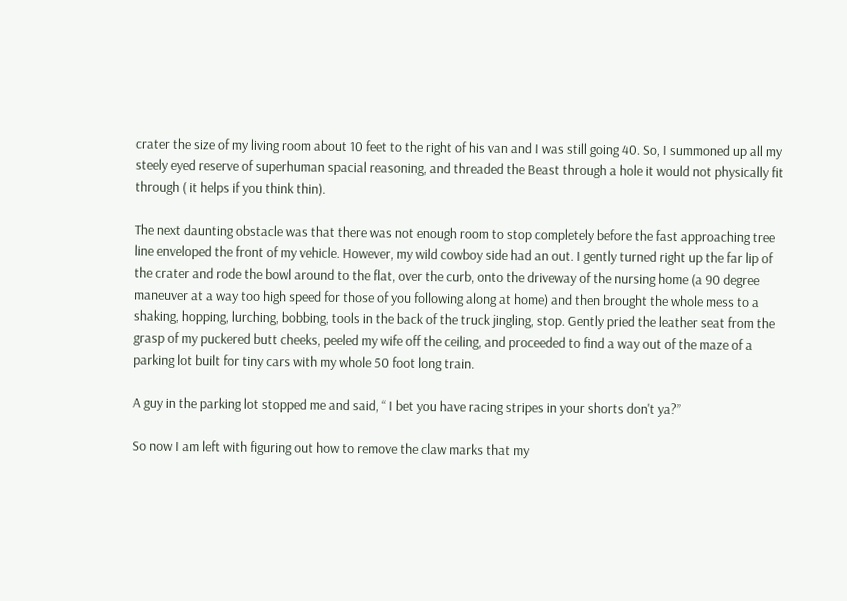crater the size of my living room about 10 feet to the right of his van and I was still going 40. So, I summoned up all my steely eyed reserve of superhuman spacial reasoning, and threaded the Beast through a hole it would not physically fit through ( it helps if you think thin).

The next daunting obstacle was that there was not enough room to stop completely before the fast approaching tree line enveloped the front of my vehicle. However, my wild cowboy side had an out. I gently turned right up the far lip of the crater and rode the bowl around to the flat, over the curb, onto the driveway of the nursing home (a 90 degree maneuver at a way too high speed for those of you following along at home) and then brought the whole mess to a shaking, hopping, lurching, bobbing, tools in the back of the truck jingling, stop. Gently pried the leather seat from the grasp of my puckered butt cheeks, peeled my wife off the ceiling, and proceeded to find a way out of the maze of a parking lot built for tiny cars with my whole 50 foot long train.

A guy in the parking lot stopped me and said, “ I bet you have racing stripes in your shorts don't ya?”

So now I am left with figuring out how to remove the claw marks that my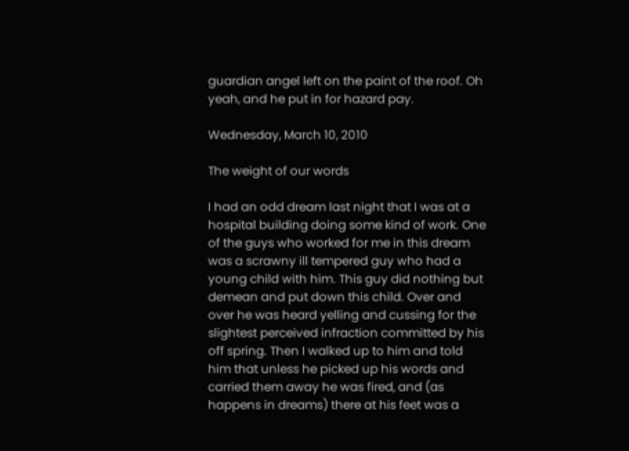guardian angel left on the paint of the roof. Oh yeah, and he put in for hazard pay.

Wednesday, March 10, 2010

The weight of our words

I had an odd dream last night that I was at a hospital building doing some kind of work. One of the guys who worked for me in this dream was a scrawny ill tempered guy who had a young child with him. This guy did nothing but demean and put down this child. Over and over he was heard yelling and cussing for the slightest perceived infraction committed by his off spring. Then I walked up to him and told him that unless he picked up his words and carried them away he was fired, and (as happens in dreams) there at his feet was a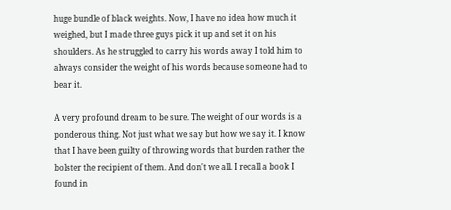huge bundle of black weights. Now, I have no idea how much it weighed, but I made three guys pick it up and set it on his shoulders. As he struggled to carry his words away I told him to always consider the weight of his words because someone had to bear it.

A very profound dream to be sure. The weight of our words is a ponderous thing. Not just what we say but how we say it. I know that I have been guilty of throwing words that burden rather the bolster the recipient of them. And don't we all. I recall a book I found in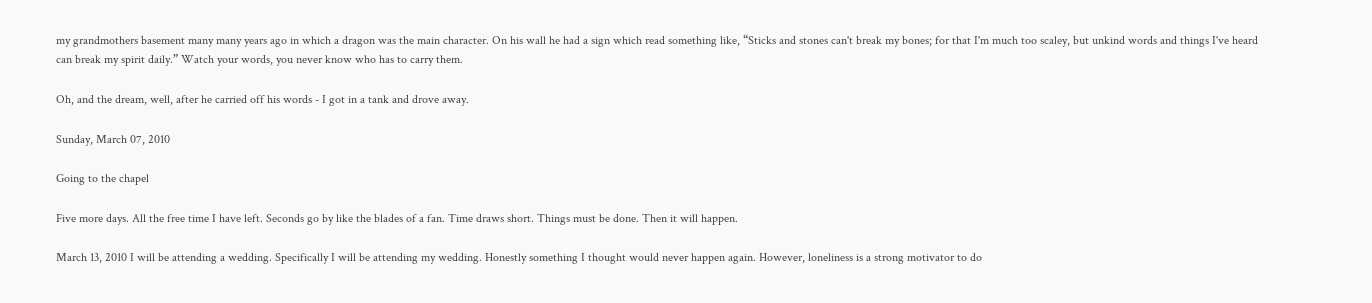my grandmothers basement many many years ago in which a dragon was the main character. On his wall he had a sign which read something like, “Sticks and stones can't break my bones; for that I'm much too scaley, but unkind words and things I've heard can break my spirit daily.” Watch your words, you never know who has to carry them.

Oh, and the dream, well, after he carried off his words - I got in a tank and drove away.

Sunday, March 07, 2010

Going to the chapel

Five more days. All the free time I have left. Seconds go by like the blades of a fan. Time draws short. Things must be done. Then it will happen.

March 13, 2010 I will be attending a wedding. Specifically I will be attending my wedding. Honestly something I thought would never happen again. However, loneliness is a strong motivator to do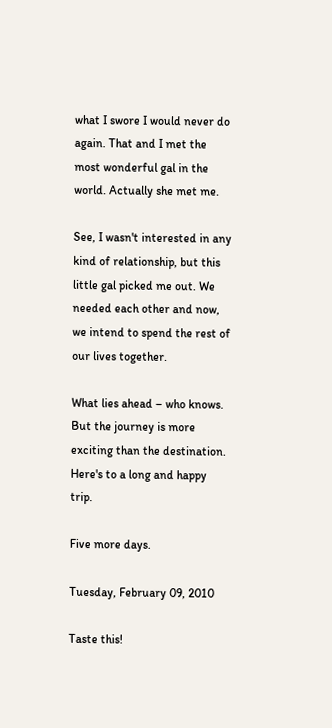what I swore I would never do again. That and I met the most wonderful gal in the world. Actually she met me.

See, I wasn't interested in any kind of relationship, but this little gal picked me out. We needed each other and now, we intend to spend the rest of our lives together.

What lies ahead – who knows. But the journey is more exciting than the destination. Here's to a long and happy trip.

Five more days.

Tuesday, February 09, 2010

Taste this!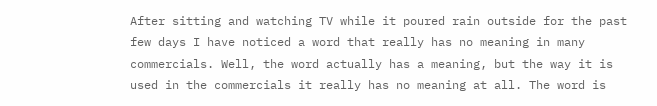After sitting and watching TV while it poured rain outside for the past few days I have noticed a word that really has no meaning in many commercials. Well, the word actually has a meaning, but the way it is used in the commercials it really has no meaning at all. The word is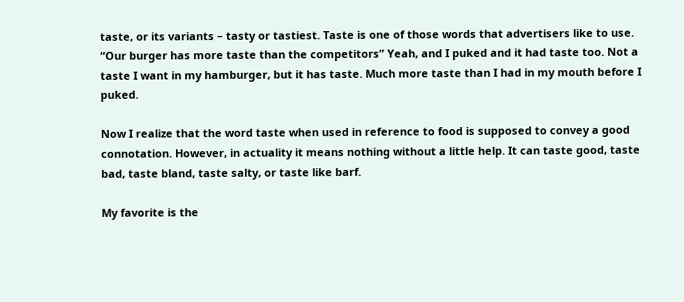taste, or its variants – tasty or tastiest. Taste is one of those words that advertisers like to use. “Our burger has more taste than the competitors” Yeah, and I puked and it had taste too. Not a taste I want in my hamburger, but it has taste. Much more taste than I had in my mouth before I puked.

Now I realize that the word taste when used in reference to food is supposed to convey a good connotation. However, in actuality it means nothing without a little help. It can taste good, taste bad, taste bland, taste salty, or taste like barf.

My favorite is the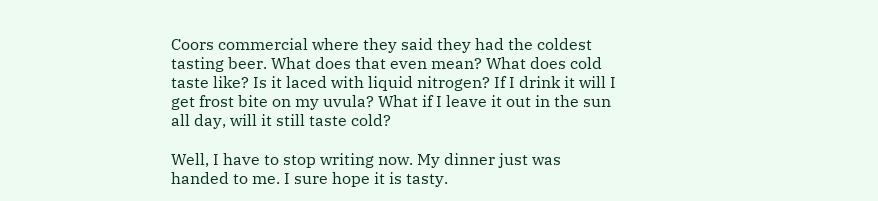Coors commercial where they said they had the coldest tasting beer. What does that even mean? What does cold taste like? Is it laced with liquid nitrogen? If I drink it will I get frost bite on my uvula? What if I leave it out in the sun all day, will it still taste cold?

Well, I have to stop writing now. My dinner just was handed to me. I sure hope it is tasty.